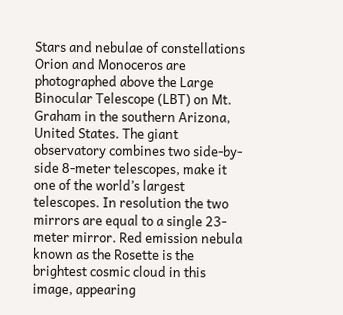Stars and nebulae of constellations Orion and Monoceros are photographed above the Large Binocular Telescope (LBT) on Mt. Graham in the southern Arizona, United States. The giant observatory combines two side-by-side 8-meter telescopes, make it one of the world’s largest telescopes. In resolution the two mirrors are equal to a single 23-meter mirror. Red emission nebula known as the Rosette is the brightest cosmic cloud in this image, appearing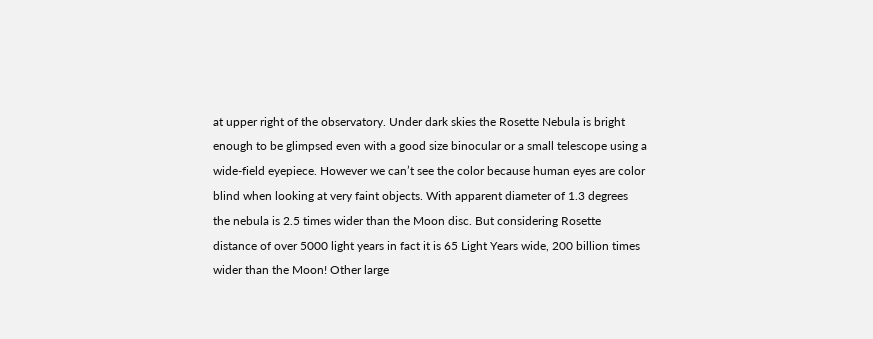at upper right of the observatory. Under dark skies the Rosette Nebula is bright enough to be glimpsed even with a good size binocular or a small telescope using a wide-field eyepiece. However we can’t see the color because human eyes are color blind when looking at very faint objects. With apparent diameter of 1.3 degrees the nebula is 2.5 times wider than the Moon disc. But considering Rosette distance of over 5000 light years in fact it is 65 Light Years wide, 200 billion times wider than the Moon! Other large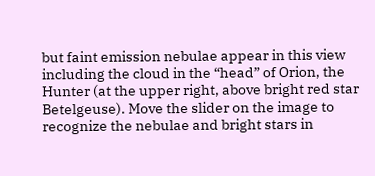but faint emission nebulae appear in this view including the cloud in the “head” of Orion, the Hunter (at the upper right, above bright red star Betelgeuse). Move the slider on the image to recognize the nebulae and bright stars in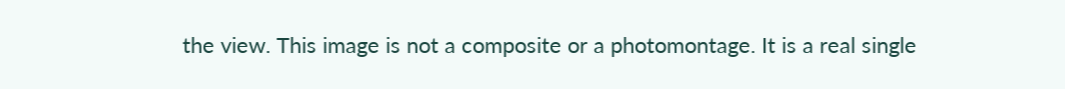the view. This image is not a composite or a photomontage. It is a real single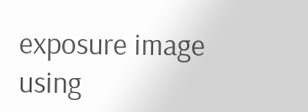exposure image using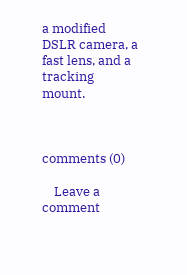a modified DSLR camera, a fast lens, and a tracking mount.



comments (0)

    Leave a comment